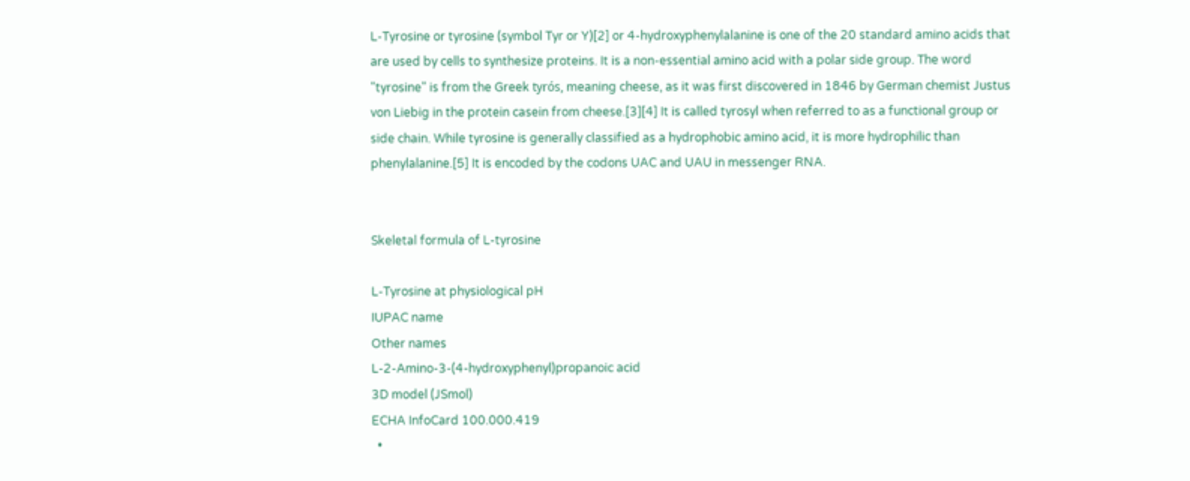L-Tyrosine or tyrosine (symbol Tyr or Y)[2] or 4-hydroxyphenylalanine is one of the 20 standard amino acids that are used by cells to synthesize proteins. It is a non-essential amino acid with a polar side group. The word "tyrosine" is from the Greek tyrós, meaning cheese, as it was first discovered in 1846 by German chemist Justus von Liebig in the protein casein from cheese.[3][4] It is called tyrosyl when referred to as a functional group or side chain. While tyrosine is generally classified as a hydrophobic amino acid, it is more hydrophilic than phenylalanine.[5] It is encoded by the codons UAC and UAU in messenger RNA.


Skeletal formula of L-tyrosine

L-Tyrosine at physiological pH
IUPAC name
Other names
L-2-Amino-3-(4-hydroxyphenyl)propanoic acid
3D model (JSmol)
ECHA InfoCard 100.000.419
  •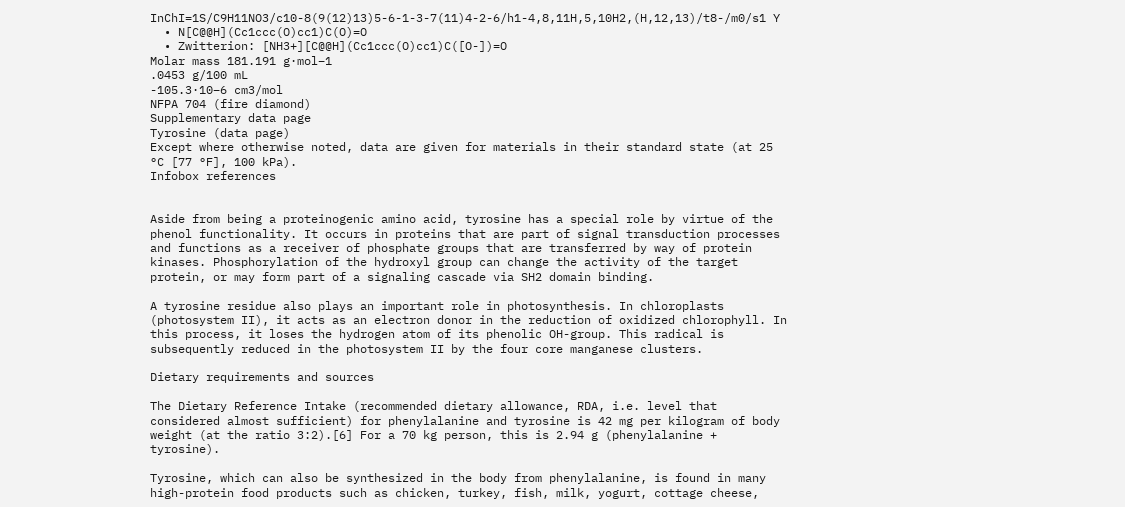InChI=1S/C9H11NO3/c10-8(9(12)13)5-6-1-3-7(11)4-2-6/h1-4,8,11H,5,10H2,(H,12,13)/t8-/m0/s1 Y
  • N[C@@H](Cc1ccc(O)cc1)C(O)=O
  • Zwitterion: [NH3+][C@@H](Cc1ccc(O)cc1)C([O-])=O
Molar mass 181.191 g·mol−1
.0453 g/100 mL
-105.3·10−6 cm3/mol
NFPA 704 (fire diamond)
Supplementary data page
Tyrosine (data page)
Except where otherwise noted, data are given for materials in their standard state (at 25 °C [77 °F], 100 kPa).
Infobox references


Aside from being a proteinogenic amino acid, tyrosine has a special role by virtue of the phenol functionality. It occurs in proteins that are part of signal transduction processes and functions as a receiver of phosphate groups that are transferred by way of protein kinases. Phosphorylation of the hydroxyl group can change the activity of the target protein, or may form part of a signaling cascade via SH2 domain binding.

A tyrosine residue also plays an important role in photosynthesis. In chloroplasts (photosystem II), it acts as an electron donor in the reduction of oxidized chlorophyll. In this process, it loses the hydrogen atom of its phenolic OH-group. This radical is subsequently reduced in the photosystem II by the four core manganese clusters.

Dietary requirements and sources

The Dietary Reference Intake (recommended dietary allowance, RDA, i.e. level that considered almost sufficient) for phenylalanine and tyrosine is 42 mg per kilogram of body weight (at the ratio 3:2).[6] For a 70 kg person, this is 2.94 g (phenylalanine + tyrosine).

Tyrosine, which can also be synthesized in the body from phenylalanine, is found in many high-protein food products such as chicken, turkey, fish, milk, yogurt, cottage cheese,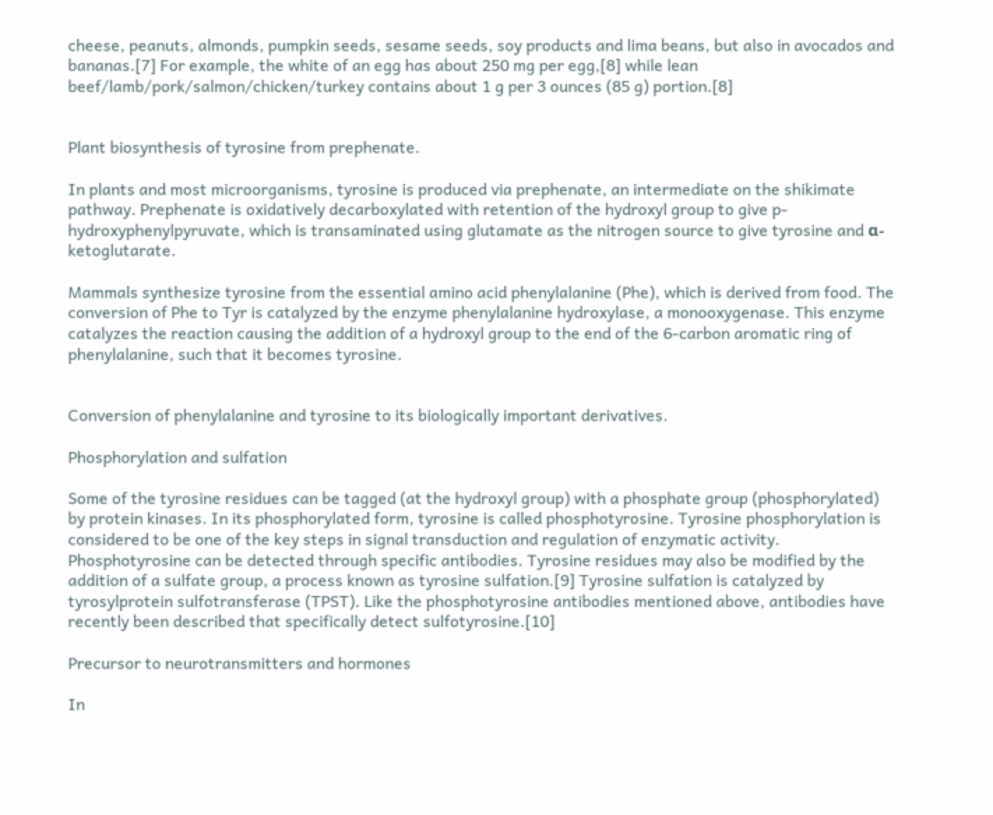cheese, peanuts, almonds, pumpkin seeds, sesame seeds, soy products and lima beans, but also in avocados and bananas.[7] For example, the white of an egg has about 250 mg per egg,[8] while lean beef/lamb/pork/salmon/chicken/turkey contains about 1 g per 3 ounces (85 g) portion.[8]


Plant biosynthesis of tyrosine from prephenate.

In plants and most microorganisms, tyrosine is produced via prephenate, an intermediate on the shikimate pathway. Prephenate is oxidatively decarboxylated with retention of the hydroxyl group to give p-hydroxyphenylpyruvate, which is transaminated using glutamate as the nitrogen source to give tyrosine and α-ketoglutarate.

Mammals synthesize tyrosine from the essential amino acid phenylalanine (Phe), which is derived from food. The conversion of Phe to Tyr is catalyzed by the enzyme phenylalanine hydroxylase, a monooxygenase. This enzyme catalyzes the reaction causing the addition of a hydroxyl group to the end of the 6-carbon aromatic ring of phenylalanine, such that it becomes tyrosine.


Conversion of phenylalanine and tyrosine to its biologically important derivatives.

Phosphorylation and sulfation

Some of the tyrosine residues can be tagged (at the hydroxyl group) with a phosphate group (phosphorylated) by protein kinases. In its phosphorylated form, tyrosine is called phosphotyrosine. Tyrosine phosphorylation is considered to be one of the key steps in signal transduction and regulation of enzymatic activity. Phosphotyrosine can be detected through specific antibodies. Tyrosine residues may also be modified by the addition of a sulfate group, a process known as tyrosine sulfation.[9] Tyrosine sulfation is catalyzed by tyrosylprotein sulfotransferase (TPST). Like the phosphotyrosine antibodies mentioned above, antibodies have recently been described that specifically detect sulfotyrosine.[10]

Precursor to neurotransmitters and hormones

In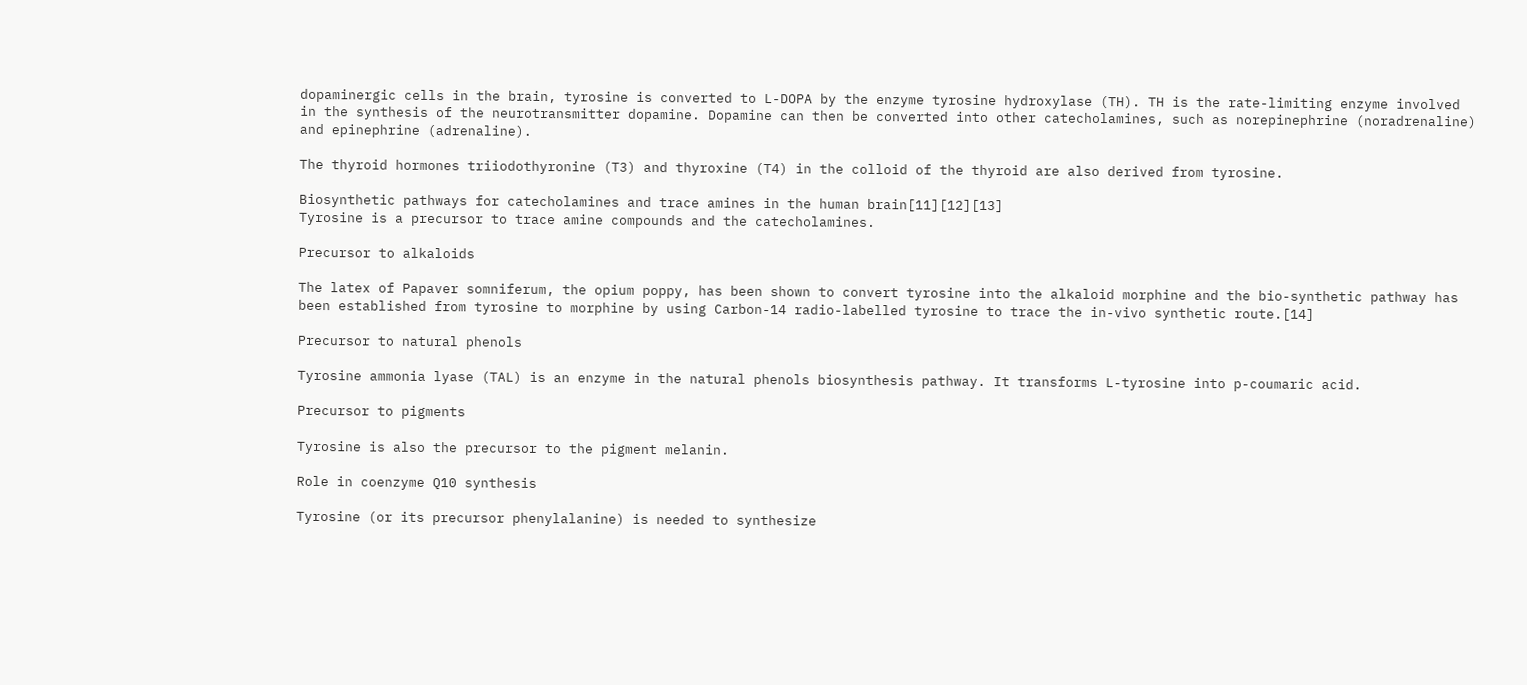dopaminergic cells in the brain, tyrosine is converted to L-DOPA by the enzyme tyrosine hydroxylase (TH). TH is the rate-limiting enzyme involved in the synthesis of the neurotransmitter dopamine. Dopamine can then be converted into other catecholamines, such as norepinephrine (noradrenaline) and epinephrine (adrenaline).

The thyroid hormones triiodothyronine (T3) and thyroxine (T4) in the colloid of the thyroid are also derived from tyrosine.

Biosynthetic pathways for catecholamines and trace amines in the human brain[11][12][13]
Tyrosine is a precursor to trace amine compounds and the catecholamines.

Precursor to alkaloids

The latex of Papaver somniferum, the opium poppy, has been shown to convert tyrosine into the alkaloid morphine and the bio-synthetic pathway has been established from tyrosine to morphine by using Carbon-14 radio-labelled tyrosine to trace the in-vivo synthetic route.[14]

Precursor to natural phenols

Tyrosine ammonia lyase (TAL) is an enzyme in the natural phenols biosynthesis pathway. It transforms L-tyrosine into p-coumaric acid.

Precursor to pigments

Tyrosine is also the precursor to the pigment melanin.

Role in coenzyme Q10 synthesis

Tyrosine (or its precursor phenylalanine) is needed to synthesize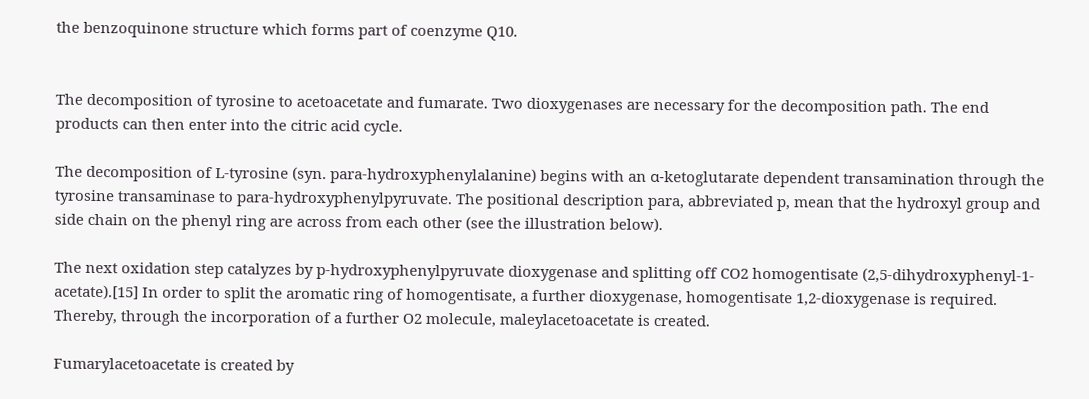the benzoquinone structure which forms part of coenzyme Q10.


The decomposition of tyrosine to acetoacetate and fumarate. Two dioxygenases are necessary for the decomposition path. The end products can then enter into the citric acid cycle.

The decomposition of L-tyrosine (syn. para-hydroxyphenylalanine) begins with an α-ketoglutarate dependent transamination through the tyrosine transaminase to para-hydroxyphenylpyruvate. The positional description para, abbreviated p, mean that the hydroxyl group and side chain on the phenyl ring are across from each other (see the illustration below).

The next oxidation step catalyzes by p-hydroxyphenylpyruvate dioxygenase and splitting off CO2 homogentisate (2,5-dihydroxyphenyl-1-acetate).[15] In order to split the aromatic ring of homogentisate, a further dioxygenase, homogentisate 1,2-dioxygenase is required. Thereby, through the incorporation of a further O2 molecule, maleylacetoacetate is created.

Fumarylacetoacetate is created by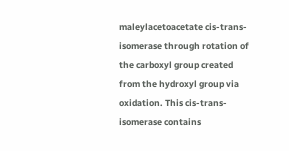maleylacetoacetate cis-trans-isomerase through rotation of the carboxyl group created from the hydroxyl group via oxidation. This cis-trans-isomerase contains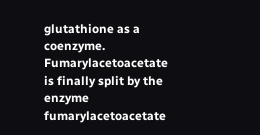glutathione as a coenzyme. Fumarylacetoacetate is finally split by the enzyme fumarylacetoacetate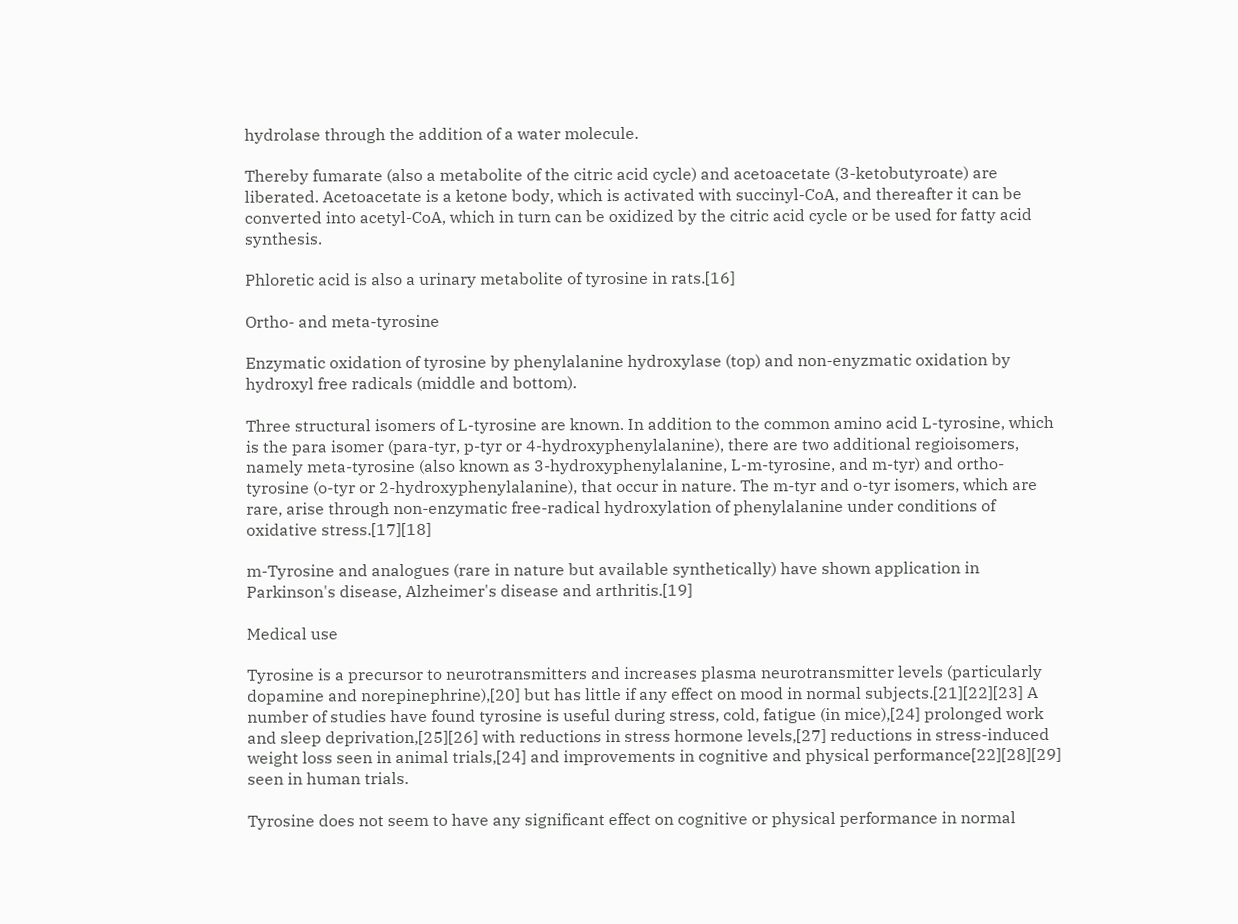hydrolase through the addition of a water molecule.

Thereby fumarate (also a metabolite of the citric acid cycle) and acetoacetate (3-ketobutyroate) are liberated. Acetoacetate is a ketone body, which is activated with succinyl-CoA, and thereafter it can be converted into acetyl-CoA, which in turn can be oxidized by the citric acid cycle or be used for fatty acid synthesis.

Phloretic acid is also a urinary metabolite of tyrosine in rats.[16]

Ortho- and meta-tyrosine

Enzymatic oxidation of tyrosine by phenylalanine hydroxylase (top) and non-enyzmatic oxidation by hydroxyl free radicals (middle and bottom).

Three structural isomers of L-tyrosine are known. In addition to the common amino acid L-tyrosine, which is the para isomer (para-tyr, p-tyr or 4-hydroxyphenylalanine), there are two additional regioisomers, namely meta-tyrosine (also known as 3-hydroxyphenylalanine, L-m-tyrosine, and m-tyr) and ortho-tyrosine (o-tyr or 2-hydroxyphenylalanine), that occur in nature. The m-tyr and o-tyr isomers, which are rare, arise through non-enzymatic free-radical hydroxylation of phenylalanine under conditions of oxidative stress.[17][18]

m-Tyrosine and analogues (rare in nature but available synthetically) have shown application in Parkinson's disease, Alzheimer's disease and arthritis.[19]

Medical use

Tyrosine is a precursor to neurotransmitters and increases plasma neurotransmitter levels (particularly dopamine and norepinephrine),[20] but has little if any effect on mood in normal subjects.[21][22][23] A number of studies have found tyrosine is useful during stress, cold, fatigue (in mice),[24] prolonged work and sleep deprivation,[25][26] with reductions in stress hormone levels,[27] reductions in stress-induced weight loss seen in animal trials,[24] and improvements in cognitive and physical performance[22][28][29] seen in human trials.

Tyrosine does not seem to have any significant effect on cognitive or physical performance in normal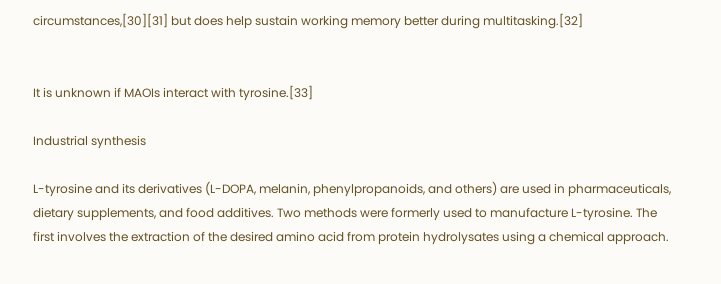circumstances,[30][31] but does help sustain working memory better during multitasking.[32]


It is unknown if MAOIs interact with tyrosine.[33]

Industrial synthesis

L-tyrosine and its derivatives (L-DOPA, melanin, phenylpropanoids, and others) are used in pharmaceuticals, dietary supplements, and food additives. Two methods were formerly used to manufacture L-tyrosine. The first involves the extraction of the desired amino acid from protein hydrolysates using a chemical approach.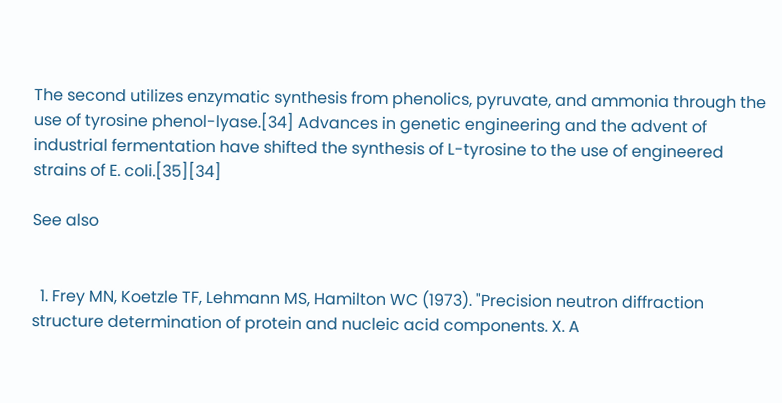The second utilizes enzymatic synthesis from phenolics, pyruvate, and ammonia through the use of tyrosine phenol-lyase.[34] Advances in genetic engineering and the advent of industrial fermentation have shifted the synthesis of L-tyrosine to the use of engineered strains of E. coli.[35][34]

See also


  1. Frey MN, Koetzle TF, Lehmann MS, Hamilton WC (1973). "Precision neutron diffraction structure determination of protein and nucleic acid components. X. A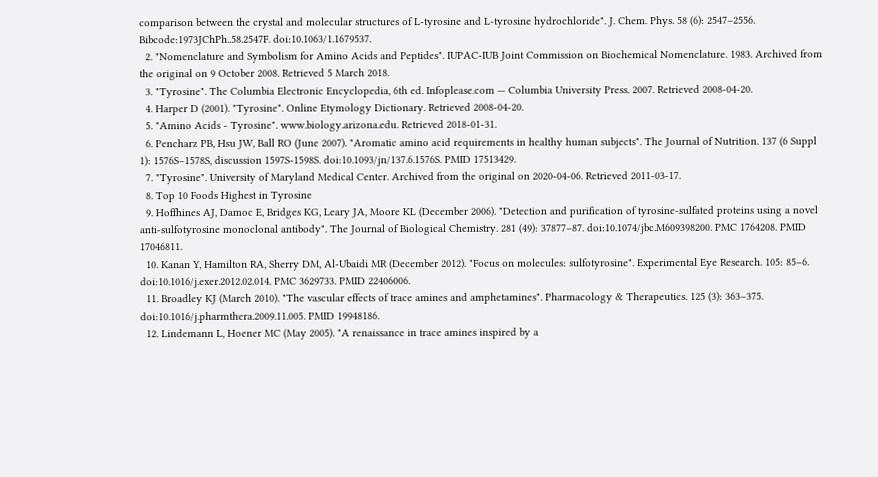comparison between the crystal and molecular structures of L‐tyrosine and L‐tyrosine hydrochloride". J. Chem. Phys. 58 (6): 2547–2556. Bibcode:1973JChPh..58.2547F. doi:10.1063/1.1679537.
  2. "Nomenclature and Symbolism for Amino Acids and Peptides". IUPAC-IUB Joint Commission on Biochemical Nomenclature. 1983. Archived from the original on 9 October 2008. Retrieved 5 March 2018.
  3. "Tyrosine". The Columbia Electronic Encyclopedia, 6th ed. Infoplease.com — Columbia University Press. 2007. Retrieved 2008-04-20.
  4. Harper D (2001). "Tyrosine". Online Etymology Dictionary. Retrieved 2008-04-20.
  5. "Amino Acids - Tyrosine". www.biology.arizona.edu. Retrieved 2018-01-31.
  6. Pencharz PB, Hsu JW, Ball RO (June 2007). "Aromatic amino acid requirements in healthy human subjects". The Journal of Nutrition. 137 (6 Suppl 1): 1576S–1578S, discussion 1597S-1598S. doi:10.1093/jn/137.6.1576S. PMID 17513429.
  7. "Tyrosine". University of Maryland Medical Center. Archived from the original on 2020-04-06. Retrieved 2011-03-17.
  8. Top 10 Foods Highest in Tyrosine
  9. Hoffhines AJ, Damoc E, Bridges KG, Leary JA, Moore KL (December 2006). "Detection and purification of tyrosine-sulfated proteins using a novel anti-sulfotyrosine monoclonal antibody". The Journal of Biological Chemistry. 281 (49): 37877–87. doi:10.1074/jbc.M609398200. PMC 1764208. PMID 17046811.
  10. Kanan Y, Hamilton RA, Sherry DM, Al-Ubaidi MR (December 2012). "Focus on molecules: sulfotyrosine". Experimental Eye Research. 105: 85–6. doi:10.1016/j.exer.2012.02.014. PMC 3629733. PMID 22406006.
  11. Broadley KJ (March 2010). "The vascular effects of trace amines and amphetamines". Pharmacology & Therapeutics. 125 (3): 363–375. doi:10.1016/j.pharmthera.2009.11.005. PMID 19948186.
  12. Lindemann L, Hoener MC (May 2005). "A renaissance in trace amines inspired by a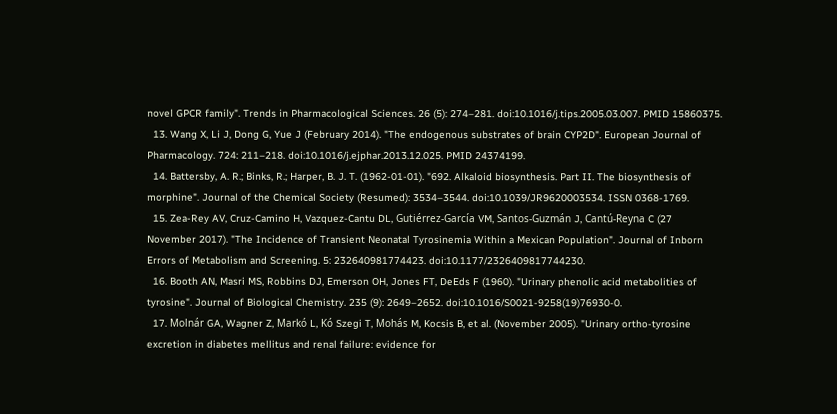novel GPCR family". Trends in Pharmacological Sciences. 26 (5): 274–281. doi:10.1016/j.tips.2005.03.007. PMID 15860375.
  13. Wang X, Li J, Dong G, Yue J (February 2014). "The endogenous substrates of brain CYP2D". European Journal of Pharmacology. 724: 211–218. doi:10.1016/j.ejphar.2013.12.025. PMID 24374199.
  14. Battersby, A. R.; Binks, R.; Harper, B. J. T. (1962-01-01). "692. Alkaloid biosynthesis. Part II. The biosynthesis of morphine". Journal of the Chemical Society (Resumed): 3534–3544. doi:10.1039/JR9620003534. ISSN 0368-1769.
  15. Zea-Rey AV, Cruz-Camino H, Vazquez-Cantu DL, Gutiérrez-García VM, Santos-Guzmán J, Cantú-Reyna C (27 November 2017). "The Incidence of Transient Neonatal Tyrosinemia Within a Mexican Population". Journal of Inborn Errors of Metabolism and Screening. 5: 232640981774423. doi:10.1177/2326409817744230.
  16. Booth AN, Masri MS, Robbins DJ, Emerson OH, Jones FT, DeEds F (1960). "Urinary phenolic acid metabolities of tyrosine". Journal of Biological Chemistry. 235 (9): 2649–2652. doi:10.1016/S0021-9258(19)76930-0.
  17. Molnár GA, Wagner Z, Markó L, Kó Szegi T, Mohás M, Kocsis B, et al. (November 2005). "Urinary ortho-tyrosine excretion in diabetes mellitus and renal failure: evidence for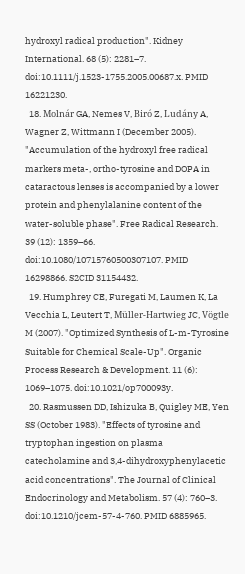hydroxyl radical production". Kidney International. 68 (5): 2281–7. doi:10.1111/j.1523-1755.2005.00687.x. PMID 16221230.
  18. Molnár GA, Nemes V, Biró Z, Ludány A, Wagner Z, Wittmann I (December 2005). "Accumulation of the hydroxyl free radical markers meta-, ortho-tyrosine and DOPA in cataractous lenses is accompanied by a lower protein and phenylalanine content of the water-soluble phase". Free Radical Research. 39 (12): 1359–66. doi:10.1080/10715760500307107. PMID 16298866. S2CID 31154432.
  19. Humphrey CE, Furegati M, Laumen K, La Vecchia L, Leutert T, Müller-Hartwieg JC, Vögtle M (2007). "Optimized Synthesis of L-m-Tyrosine Suitable for Chemical Scale-Up". Organic Process Research & Development. 11 (6): 1069–1075. doi:10.1021/op700093y.
  20. Rasmussen DD, Ishizuka B, Quigley ME, Yen SS (October 1983). "Effects of tyrosine and tryptophan ingestion on plasma catecholamine and 3,4-dihydroxyphenylacetic acid concentrations". The Journal of Clinical Endocrinology and Metabolism. 57 (4): 760–3. doi:10.1210/jcem-57-4-760. PMID 6885965.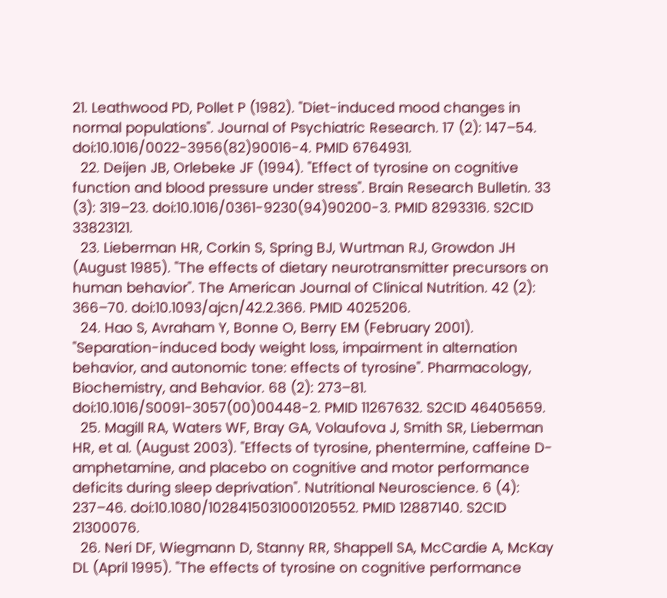21. Leathwood PD, Pollet P (1982). "Diet-induced mood changes in normal populations". Journal of Psychiatric Research. 17 (2): 147–54. doi:10.1016/0022-3956(82)90016-4. PMID 6764931.
  22. Deijen JB, Orlebeke JF (1994). "Effect of tyrosine on cognitive function and blood pressure under stress". Brain Research Bulletin. 33 (3): 319–23. doi:10.1016/0361-9230(94)90200-3. PMID 8293316. S2CID 33823121.
  23. Lieberman HR, Corkin S, Spring BJ, Wurtman RJ, Growdon JH (August 1985). "The effects of dietary neurotransmitter precursors on human behavior". The American Journal of Clinical Nutrition. 42 (2): 366–70. doi:10.1093/ajcn/42.2.366. PMID 4025206.
  24. Hao S, Avraham Y, Bonne O, Berry EM (February 2001). "Separation-induced body weight loss, impairment in alternation behavior, and autonomic tone: effects of tyrosine". Pharmacology, Biochemistry, and Behavior. 68 (2): 273–81. doi:10.1016/S0091-3057(00)00448-2. PMID 11267632. S2CID 46405659.
  25. Magill RA, Waters WF, Bray GA, Volaufova J, Smith SR, Lieberman HR, et al. (August 2003). "Effects of tyrosine, phentermine, caffeine D-amphetamine, and placebo on cognitive and motor performance deficits during sleep deprivation". Nutritional Neuroscience. 6 (4): 237–46. doi:10.1080/1028415031000120552. PMID 12887140. S2CID 21300076.
  26. Neri DF, Wiegmann D, Stanny RR, Shappell SA, McCardie A, McKay DL (April 1995). "The effects of tyrosine on cognitive performance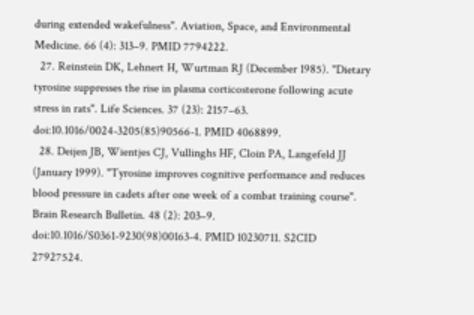during extended wakefulness". Aviation, Space, and Environmental Medicine. 66 (4): 313–9. PMID 7794222.
  27. Reinstein DK, Lehnert H, Wurtman RJ (December 1985). "Dietary tyrosine suppresses the rise in plasma corticosterone following acute stress in rats". Life Sciences. 37 (23): 2157–63. doi:10.1016/0024-3205(85)90566-1. PMID 4068899.
  28. Deijen JB, Wientjes CJ, Vullinghs HF, Cloin PA, Langefeld JJ (January 1999). "Tyrosine improves cognitive performance and reduces blood pressure in cadets after one week of a combat training course". Brain Research Bulletin. 48 (2): 203–9. doi:10.1016/S0361-9230(98)00163-4. PMID 10230711. S2CID 27927524.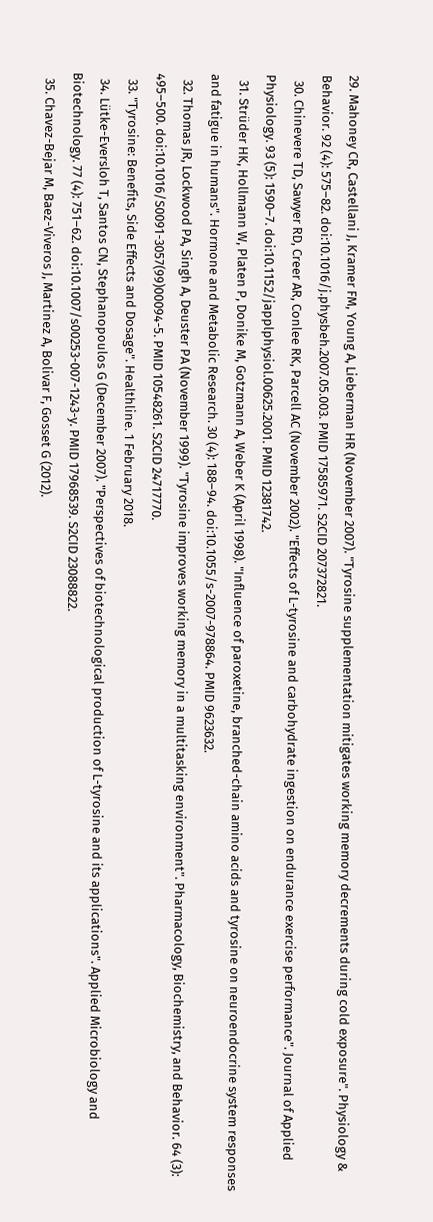29. Mahoney CR, Castellani J, Kramer FM, Young A, Lieberman HR (November 2007). "Tyrosine supplementation mitigates working memory decrements during cold exposure". Physiology & Behavior. 92 (4): 575–82. doi:10.1016/j.physbeh.2007.05.003. PMID 17585971. S2CID 207372821.
  30. Chinevere TD, Sawyer RD, Creer AR, Conlee RK, Parcell AC (November 2002). "Effects of L-tyrosine and carbohydrate ingestion on endurance exercise performance". Journal of Applied Physiology. 93 (5): 1590–7. doi:10.1152/japplphysiol.00625.2001. PMID 12381742.
  31. Strüder HK, Hollmann W, Platen P, Donike M, Gotzmann A, Weber K (April 1998). "Influence of paroxetine, branched-chain amino acids and tyrosine on neuroendocrine system responses and fatigue in humans". Hormone and Metabolic Research. 30 (4): 188–94. doi:10.1055/s-2007-978864. PMID 9623632.
  32. Thomas JR, Lockwood PA, Singh A, Deuster PA (November 1999). "Tyrosine improves working memory in a multitasking environment". Pharmacology, Biochemistry, and Behavior. 64 (3): 495–500. doi:10.1016/S0091-3057(99)00094-5. PMID 10548261. S2CID 24717770.
  33. "Tyrosine: Benefits, Side Effects and Dosage". Healthline. 1 February 2018.
  34. Lütke-Eversloh T, Santos CN, Stephanopoulos G (December 2007). "Perspectives of biotechnological production of L-tyrosine and its applications". Applied Microbiology and Biotechnology. 77 (4): 751–62. doi:10.1007/s00253-007-1243-y. PMID 17968539. S2CID 23088822.
  35. Chavez-Bejar M, Baez-Viveros J, Martinez A, Bolivar F, Gosset G (2012).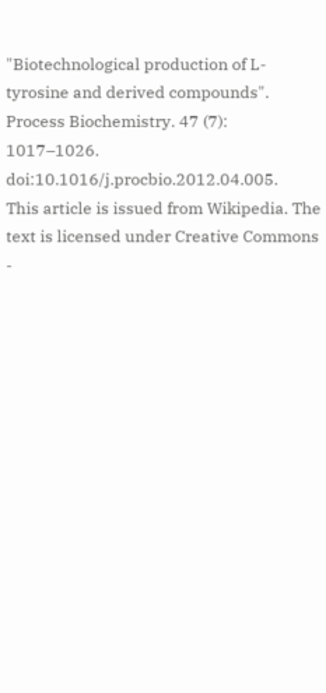"Biotechnological production of L-tyrosine and derived compounds". Process Biochemistry. 47 (7): 1017–1026. doi:10.1016/j.procbio.2012.04.005.
This article is issued from Wikipedia. The text is licensed under Creative Commons -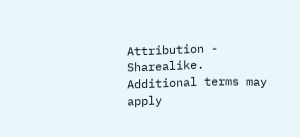Attribution - Sharealike. Additional terms may apply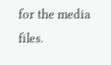for the media files.